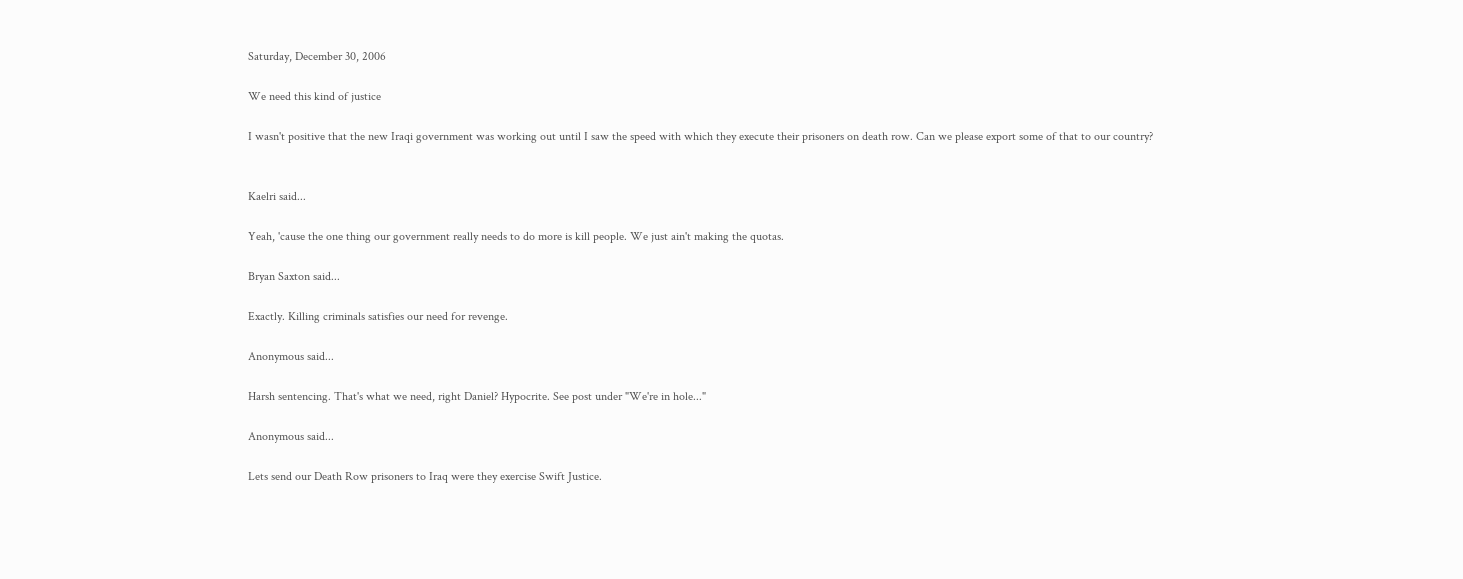Saturday, December 30, 2006

We need this kind of justice

I wasn't positive that the new Iraqi government was working out until I saw the speed with which they execute their prisoners on death row. Can we please export some of that to our country?


Kaelri said...

Yeah, 'cause the one thing our government really needs to do more is kill people. We just ain't making the quotas.

Bryan Saxton said...

Exactly. Killing criminals satisfies our need for revenge.

Anonymous said...

Harsh sentencing. That's what we need, right Daniel? Hypocrite. See post under "We're in hole..."

Anonymous said...

Lets send our Death Row prisoners to Iraq were they exercise Swift Justice.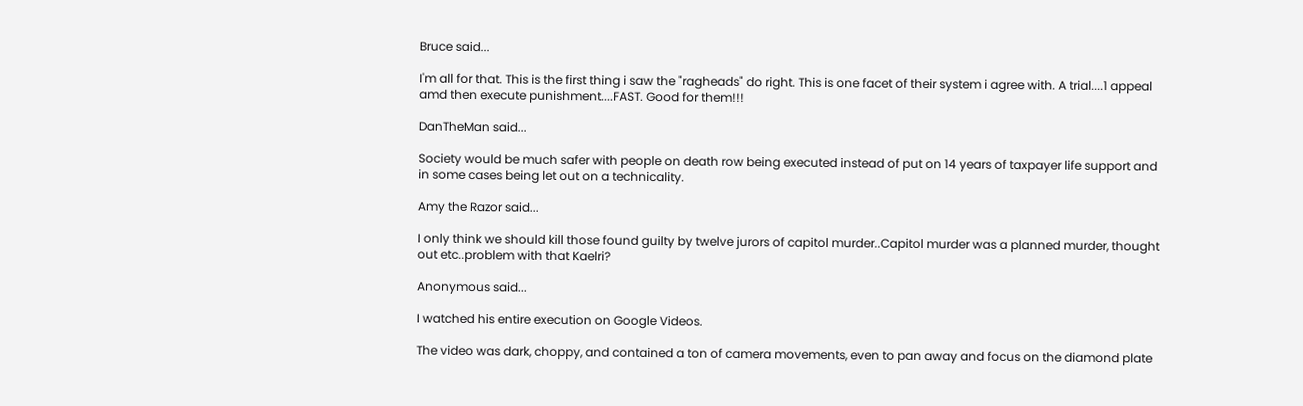Bruce said...

I'm all for that. This is the first thing i saw the "ragheads" do right. This is one facet of their system i agree with. A trial....1 appeal amd then execute punishment....FAST. Good for them!!!

DanTheMan said...

Society would be much safer with people on death row being executed instead of put on 14 years of taxpayer life support and in some cases being let out on a technicality.

Amy the Razor said...

I only think we should kill those found guilty by twelve jurors of capitol murder..Capitol murder was a planned murder, thought out etc..problem with that Kaelri?

Anonymous said...

I watched his entire execution on Google Videos.

The video was dark, choppy, and contained a ton of camera movements, even to pan away and focus on the diamond plate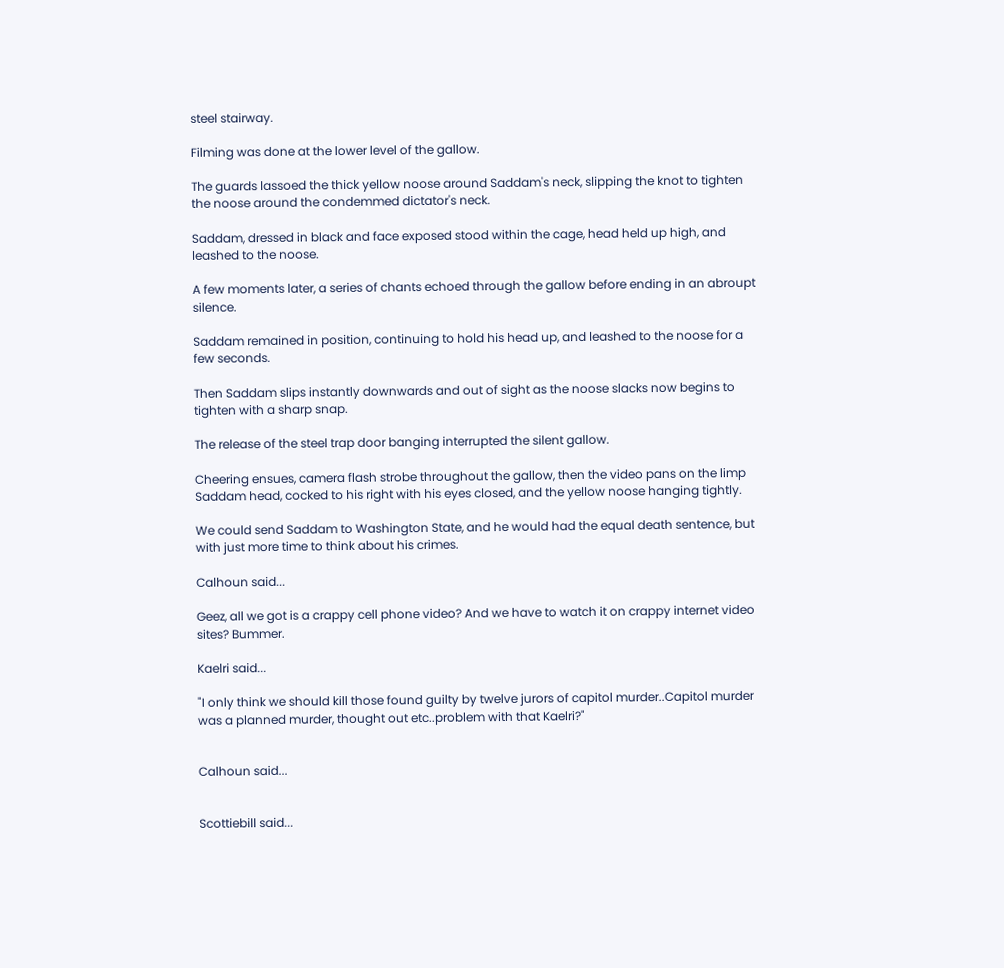steel stairway.

Filming was done at the lower level of the gallow.

The guards lassoed the thick yellow noose around Saddam's neck, slipping the knot to tighten the noose around the condemmed dictator's neck.

Saddam, dressed in black and face exposed stood within the cage, head held up high, and leashed to the noose.

A few moments later, a series of chants echoed through the gallow before ending in an abroupt silence.

Saddam remained in position, continuing to hold his head up, and leashed to the noose for a few seconds.

Then Saddam slips instantly downwards and out of sight as the noose slacks now begins to tighten with a sharp snap.

The release of the steel trap door banging interrupted the silent gallow.

Cheering ensues, camera flash strobe throughout the gallow, then the video pans on the limp Saddam head, cocked to his right with his eyes closed, and the yellow noose hanging tightly.

We could send Saddam to Washington State, and he would had the equal death sentence, but with just more time to think about his crimes.

Calhoun said...

Geez, all we got is a crappy cell phone video? And we have to watch it on crappy internet video sites? Bummer.

Kaelri said...

"I only think we should kill those found guilty by twelve jurors of capitol murder..Capitol murder was a planned murder, thought out etc..problem with that Kaelri?"


Calhoun said...


Scottiebill said...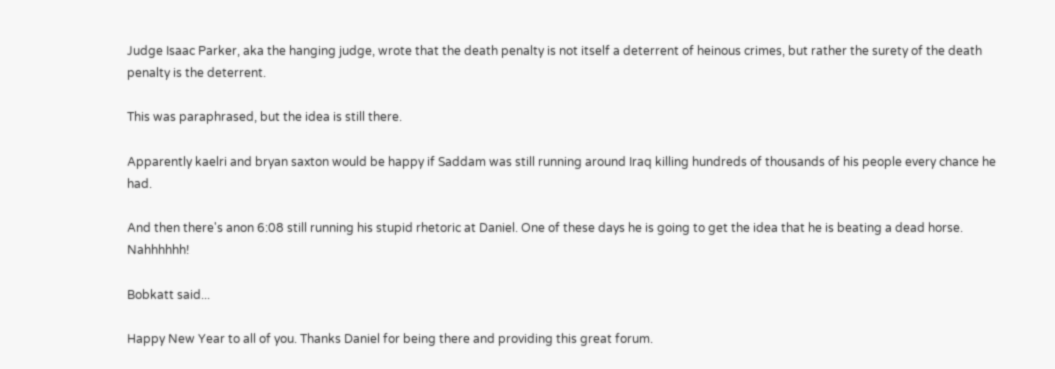Judge Isaac Parker, aka the hanging judge, wrote that the death penalty is not itself a deterrent of heinous crimes, but rather the surety of the death penalty is the deterrent.

This was paraphrased, but the idea is still there.

Apparently kaelri and bryan saxton would be happy if Saddam was still running around Iraq killing hundreds of thousands of his people every chance he had.

And then there's anon 6:08 still running his stupid rhetoric at Daniel. One of these days he is going to get the idea that he is beating a dead horse. Nahhhhhh!

Bobkatt said...

Happy New Year to all of you. Thanks Daniel for being there and providing this great forum.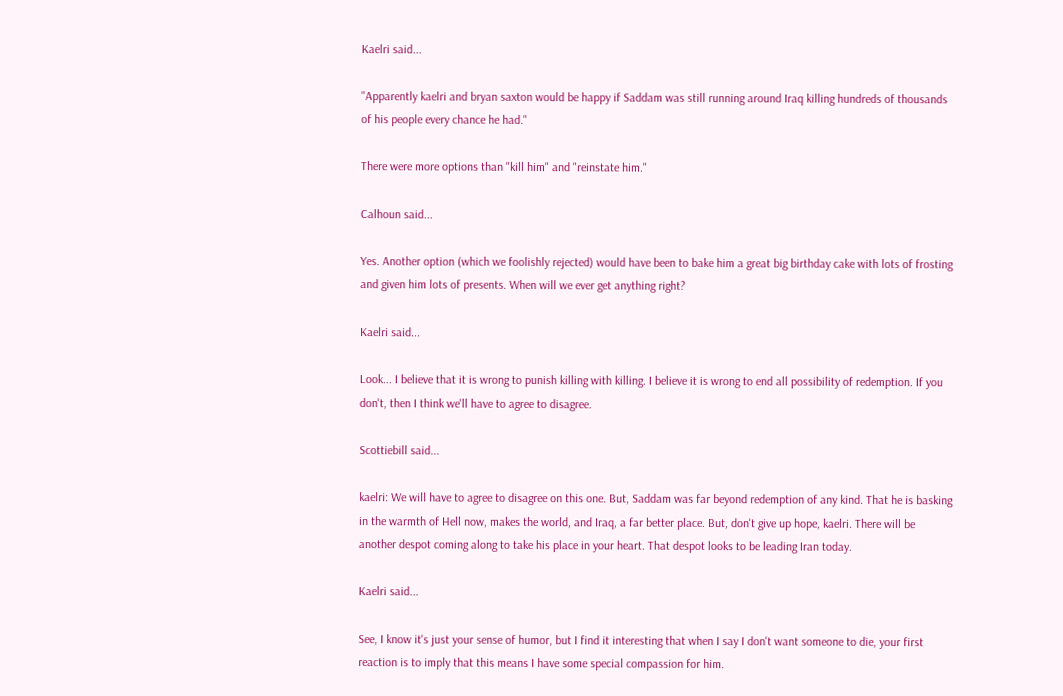Kaelri said...

"Apparently kaelri and bryan saxton would be happy if Saddam was still running around Iraq killing hundreds of thousands of his people every chance he had."

There were more options than "kill him" and "reinstate him."

Calhoun said...

Yes. Another option (which we foolishly rejected) would have been to bake him a great big birthday cake with lots of frosting and given him lots of presents. When will we ever get anything right?

Kaelri said...

Look... I believe that it is wrong to punish killing with killing. I believe it is wrong to end all possibility of redemption. If you don't, then I think we'll have to agree to disagree.

Scottiebill said...

kaelri: We will have to agree to disagree on this one. But, Saddam was far beyond redemption of any kind. That he is basking in the warmth of Hell now, makes the world, and Iraq, a far better place. But, don't give up hope, kaelri. There will be another despot coming along to take his place in your heart. That despot looks to be leading Iran today.

Kaelri said...

See, I know it's just your sense of humor, but I find it interesting that when I say I don't want someone to die, your first reaction is to imply that this means I have some special compassion for him.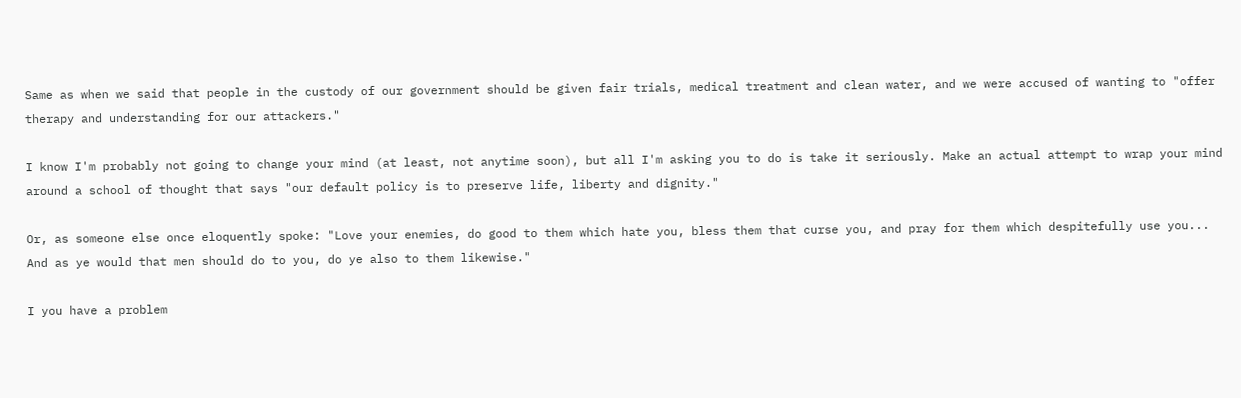Same as when we said that people in the custody of our government should be given fair trials, medical treatment and clean water, and we were accused of wanting to "offer therapy and understanding for our attackers."

I know I'm probably not going to change your mind (at least, not anytime soon), but all I'm asking you to do is take it seriously. Make an actual attempt to wrap your mind around a school of thought that says "our default policy is to preserve life, liberty and dignity."

Or, as someone else once eloquently spoke: "Love your enemies, do good to them which hate you, bless them that curse you, and pray for them which despitefully use you... And as ye would that men should do to you, do ye also to them likewise."

I you have a problem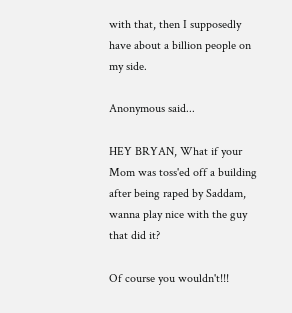with that, then I supposedly have about a billion people on my side.

Anonymous said...

HEY BRYAN, What if your Mom was toss'ed off a building after being raped by Saddam, wanna play nice with the guy that did it?

Of course you wouldn't!!!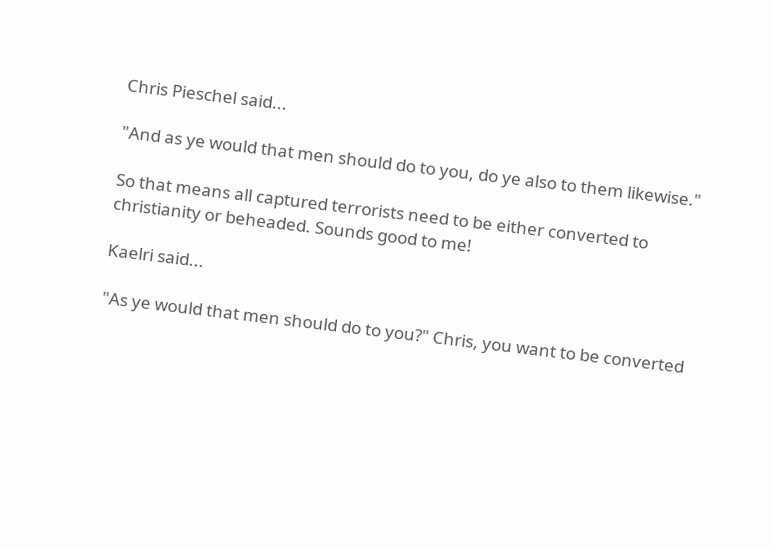Chris Pieschel said...

"And as ye would that men should do to you, do ye also to them likewise."

So that means all captured terrorists need to be either converted to christianity or beheaded. Sounds good to me!

Kaelri said...

"As ye would that men should do to you?" Chris, you want to be converted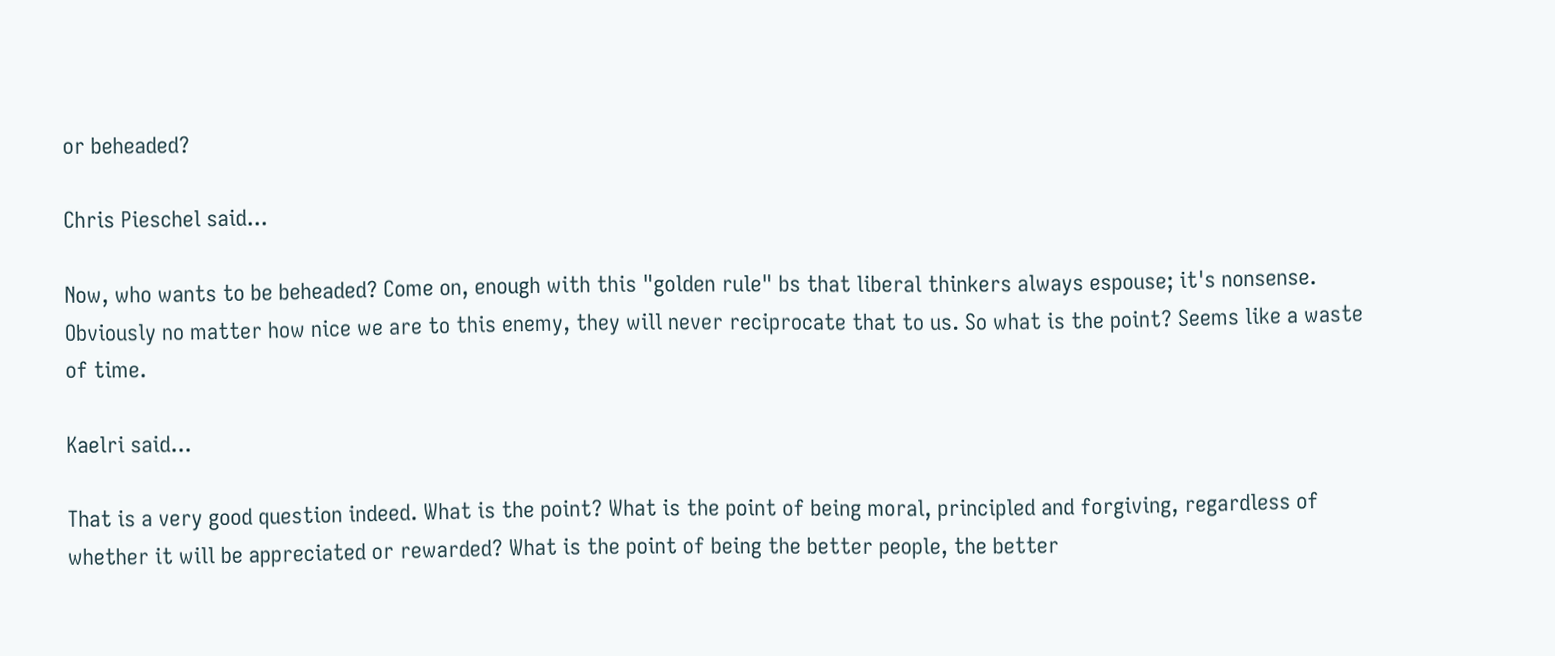or beheaded?

Chris Pieschel said...

Now, who wants to be beheaded? Come on, enough with this "golden rule" bs that liberal thinkers always espouse; it's nonsense. Obviously no matter how nice we are to this enemy, they will never reciprocate that to us. So what is the point? Seems like a waste of time.

Kaelri said...

That is a very good question indeed. What is the point? What is the point of being moral, principled and forgiving, regardless of whether it will be appreciated or rewarded? What is the point of being the better people, the better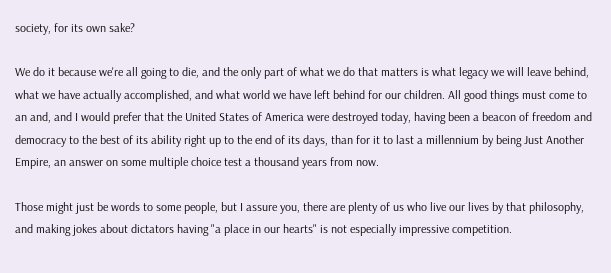society, for its own sake?

We do it because we're all going to die, and the only part of what we do that matters is what legacy we will leave behind, what we have actually accomplished, and what world we have left behind for our children. All good things must come to an and, and I would prefer that the United States of America were destroyed today, having been a beacon of freedom and democracy to the best of its ability right up to the end of its days, than for it to last a millennium by being Just Another Empire, an answer on some multiple choice test a thousand years from now.

Those might just be words to some people, but I assure you, there are plenty of us who live our lives by that philosophy, and making jokes about dictators having "a place in our hearts" is not especially impressive competition.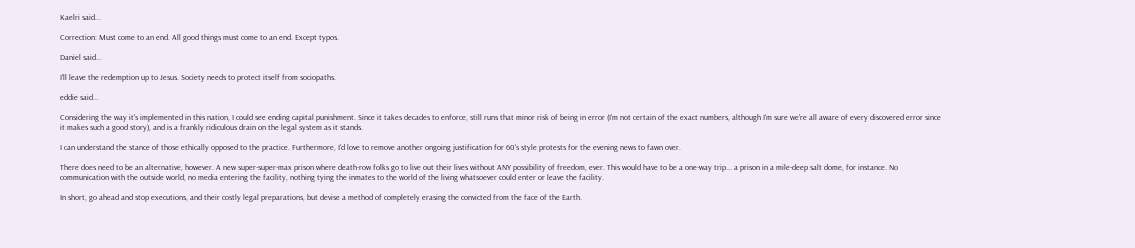Kaelri said...

Correction: Must come to an end. All good things must come to an end. Except typos.

Daniel said...

I'll leave the redemption up to Jesus. Society needs to protect itself from sociopaths.

eddie said...

Considering the way it's implemented in this nation, I could see ending capital punishment. Since it takes decades to enforce, still runs that minor risk of being in error (I'm not certain of the exact numbers, although I'm sure we're all aware of every discovered error since it makes such a good story), and is a frankly ridiculous drain on the legal system as it stands.

I can understand the stance of those ethically opposed to the practice. Furthermore, I'd love to remove another ongoing justification for 60's style protests for the evening news to fawn over.

There does need to be an alternative, however. A new super-super-max prison where death-row folks go to live out their lives without ANY possibility of freedom, ever. This would have to be a one-way trip... a prison in a mile-deep salt dome, for instance. No communication with the outside world, no media entering the facility, nothing tying the inmates to the world of the living whatsoever could enter or leave the facility.

In short, go ahead and stop executions, and their costly legal preparations, but devise a method of completely erasing the convicted from the face of the Earth.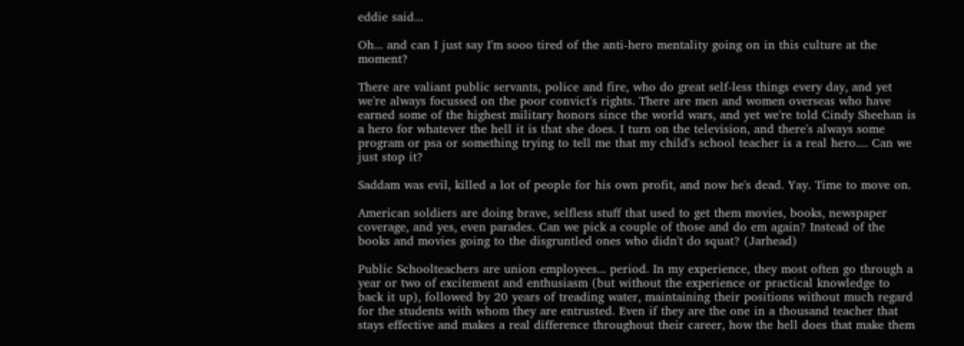eddie said...

Oh... and can I just say I'm sooo tired of the anti-hero mentality going on in this culture at the moment?

There are valiant public servants, police and fire, who do great self-less things every day, and yet we're always focussed on the poor convict's rights. There are men and women overseas who have earned some of the highest military honors since the world wars, and yet we're told Cindy Sheehan is a hero for whatever the hell it is that she does. I turn on the television, and there's always some program or psa or something trying to tell me that my child's school teacher is a real hero.... Can we just stop it?

Saddam was evil, killed a lot of people for his own profit, and now he's dead. Yay. Time to move on.

American soldiers are doing brave, selfless stuff that used to get them movies, books, newspaper coverage, and yes, even parades. Can we pick a couple of those and do em again? Instead of the books and movies going to the disgruntled ones who didn't do squat? (Jarhead)

Public Schoolteachers are union employees... period. In my experience, they most often go through a year or two of excitement and enthusiasm (but without the experience or practical knowledge to back it up), followed by 20 years of treading water, maintaining their positions without much regard for the students with whom they are entrusted. Even if they are the one in a thousand teacher that stays effective and makes a real difference throughout their career, how the hell does that make them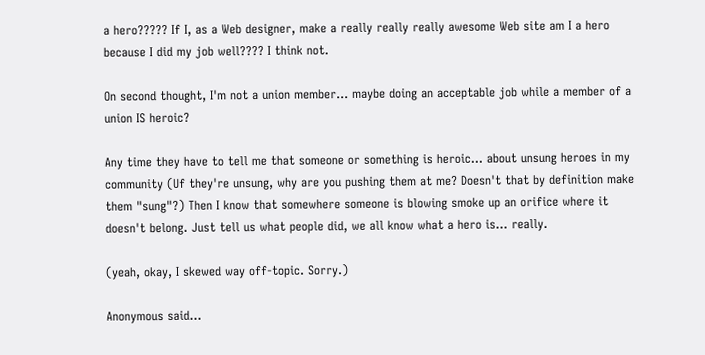a hero????? If I, as a Web designer, make a really really really awesome Web site am I a hero because I did my job well???? I think not.

On second thought, I'm not a union member... maybe doing an acceptable job while a member of a union IS heroic?

Any time they have to tell me that someone or something is heroic... about unsung heroes in my community (Uf they're unsung, why are you pushing them at me? Doesn't that by definition make them "sung"?) Then I know that somewhere someone is blowing smoke up an orifice where it doesn't belong. Just tell us what people did, we all know what a hero is... really.

(yeah, okay, I skewed way off-topic. Sorry.)

Anonymous said...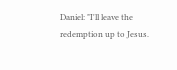Daniel: "I'll leave the redemption up to Jesus.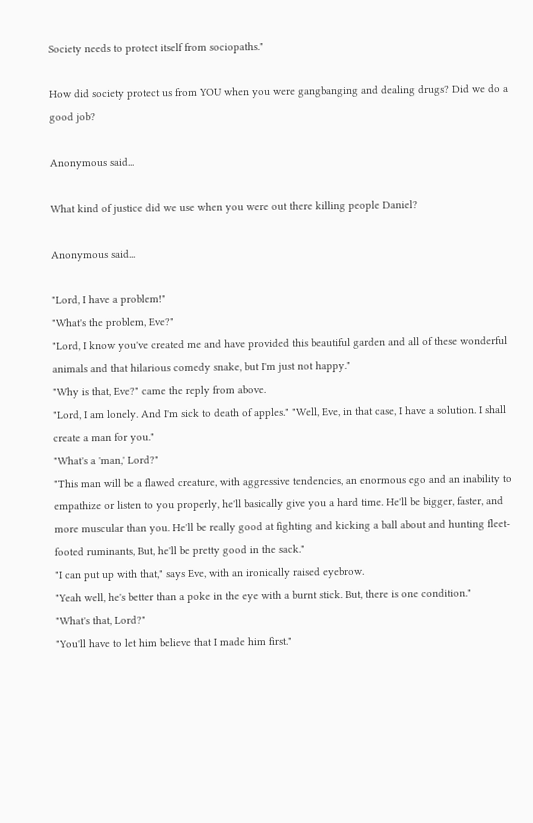Society needs to protect itself from sociopaths."

How did society protect us from YOU when you were gangbanging and dealing drugs? Did we do a good job?

Anonymous said...

What kind of justice did we use when you were out there killing people Daniel?

Anonymous said...

"Lord, I have a problem!"
"What's the problem, Eve?"
"Lord, I know you've created me and have provided this beautiful garden and all of these wonderful animals and that hilarious comedy snake, but I'm just not happy."
"Why is that, Eve?" came the reply from above.
"Lord, I am lonely. And I'm sick to death of apples." "Well, Eve, in that case, I have a solution. I shall create a man for you."
"What's a 'man,' Lord?"
"This man will be a flawed creature, with aggressive tendencies, an enormous ego and an inability to empathize or listen to you properly, he'll basically give you a hard time. He'll be bigger, faster, and more muscular than you. He'll be really good at fighting and kicking a ball about and hunting fleet-footed ruminants, But, he'll be pretty good in the sack."
"I can put up with that," says Eve, with an ironically raised eyebrow.
"Yeah well, he's better than a poke in the eye with a burnt stick. But, there is one condition."
"What's that, Lord?"
"You'll have to let him believe that I made him first."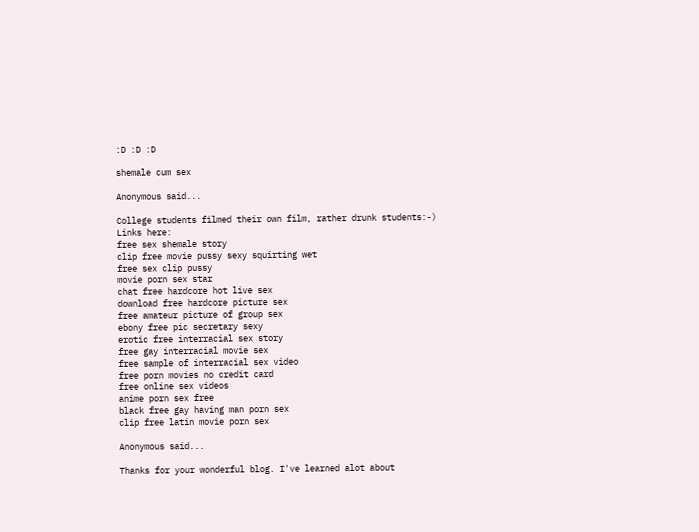:D :D :D

shemale cum sex

Anonymous said...

College students filmed their own film, rather drunk students:-)
Links here:
free sex shemale story
clip free movie pussy sexy squirting wet
free sex clip pussy
movie porn sex star
chat free hardcore hot live sex
download free hardcore picture sex
free amateur picture of group sex
ebony free pic secretary sexy
erotic free interracial sex story
free gay interracial movie sex
free sample of interracial sex video
free porn movies no credit card
free online sex videos
anime porn sex free
black free gay having man porn sex
clip free latin movie porn sex

Anonymous said...

Thanks for your wonderful blog. I've learned alot about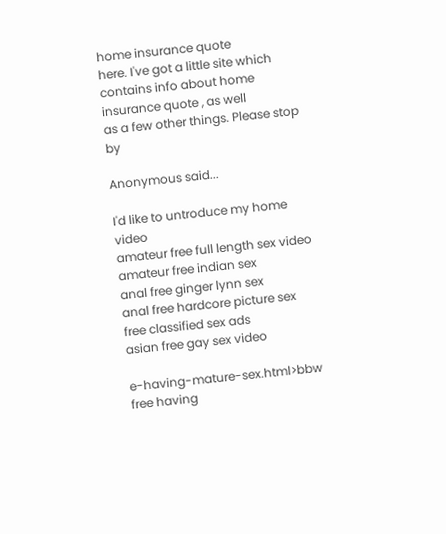home insurance quote
here. I've got a little site which contains info about home insurance quote , as well
as a few other things. Please stop by

Anonymous said...

I'd like to untroduce my home video
amateur free full length sex video
amateur free indian sex
anal free ginger lynn sex
anal free hardcore picture sex
free classified sex ads
asian free gay sex video

e-having-mature-sex.html>bbw free having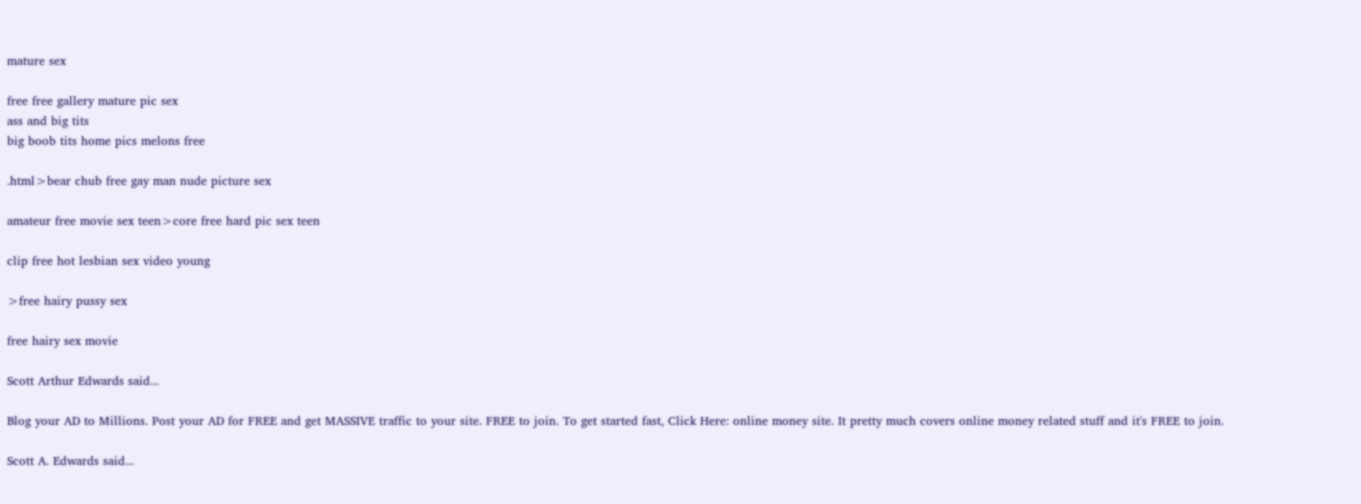mature sex

free free gallery mature pic sex
ass and big tits
big boob tits home pics melons free

.html>bear chub free gay man nude picture sex

amateur free movie sex teen>core free hard pic sex teen

clip free hot lesbian sex video young

>free hairy pussy sex

free hairy sex movie

Scott Arthur Edwards said...

Blog your AD to Millions. Post your AD for FREE and get MASSIVE traffic to your site. FREE to join. To get started fast, Click Here: online money site. It pretty much covers online money related stuff and it's FREE to join.

Scott A. Edwards said...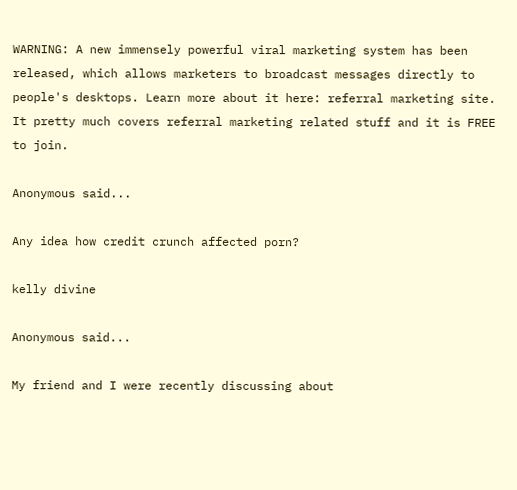WARNING: A new immensely powerful viral marketing system has been released, which allows marketers to broadcast messages directly to people's desktops. Learn more about it here: referral marketing site. It pretty much covers referral marketing related stuff and it is FREE to join.

Anonymous said...

Any idea how credit crunch affected porn?

kelly divine

Anonymous said...

My friend and I were recently discussing about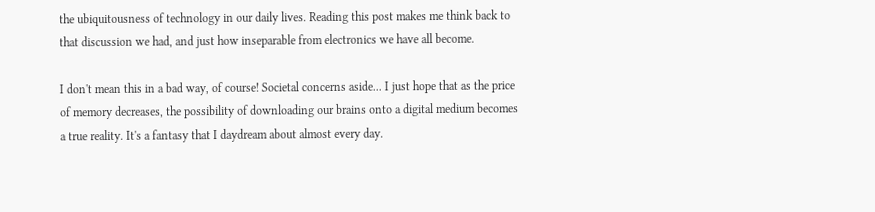the ubiquitousness of technology in our daily lives. Reading this post makes me think back to that discussion we had, and just how inseparable from electronics we have all become.

I don't mean this in a bad way, of course! Societal concerns aside... I just hope that as the price of memory decreases, the possibility of downloading our brains onto a digital medium becomes a true reality. It's a fantasy that I daydream about almost every day.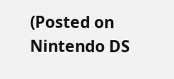(Posted on Nintendo DS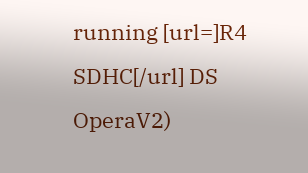running [url=]R4 SDHC[/url] DS OperaV2)